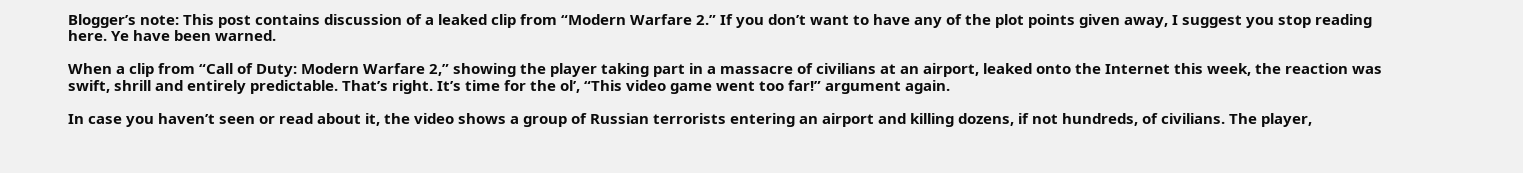Blogger’s note: This post contains discussion of a leaked clip from “Modern Warfare 2.” If you don’t want to have any of the plot points given away, I suggest you stop reading here. Ye have been warned.

When a clip from “Call of Duty: Modern Warfare 2,” showing the player taking part in a massacre of civilians at an airport, leaked onto the Internet this week, the reaction was swift, shrill and entirely predictable. That’s right. It’s time for the ol’, “This video game went too far!” argument again.

In case you haven’t seen or read about it, the video shows a group of Russian terrorists entering an airport and killing dozens, if not hundreds, of civilians. The player,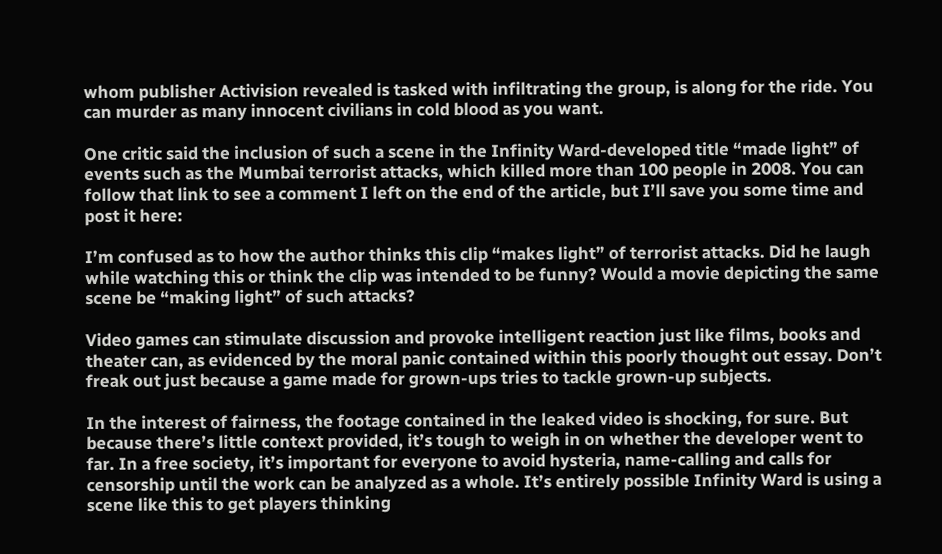whom publisher Activision revealed is tasked with infiltrating the group, is along for the ride. You can murder as many innocent civilians in cold blood as you want.

One critic said the inclusion of such a scene in the Infinity Ward-developed title “made light” of events such as the Mumbai terrorist attacks, which killed more than 100 people in 2008. You can follow that link to see a comment I left on the end of the article, but I’ll save you some time and post it here:

I’m confused as to how the author thinks this clip “makes light” of terrorist attacks. Did he laugh while watching this or think the clip was intended to be funny? Would a movie depicting the same scene be “making light” of such attacks?

Video games can stimulate discussion and provoke intelligent reaction just like films, books and theater can, as evidenced by the moral panic contained within this poorly thought out essay. Don’t freak out just because a game made for grown-ups tries to tackle grown-up subjects.

In the interest of fairness, the footage contained in the leaked video is shocking, for sure. But because there’s little context provided, it’s tough to weigh in on whether the developer went to far. In a free society, it’s important for everyone to avoid hysteria, name-calling and calls for censorship until the work can be analyzed as a whole. It’s entirely possible Infinity Ward is using a scene like this to get players thinking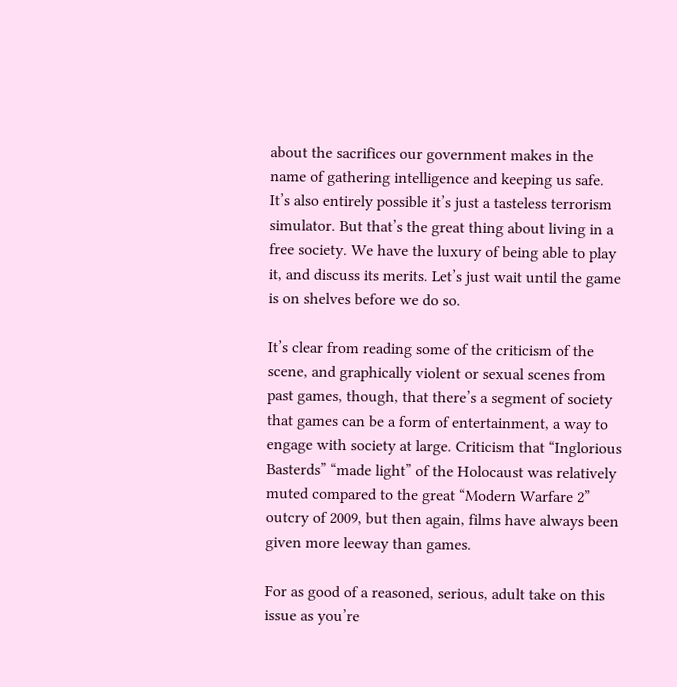about the sacrifices our government makes in the name of gathering intelligence and keeping us safe. It’s also entirely possible it’s just a tasteless terrorism simulator. But that’s the great thing about living in a free society. We have the luxury of being able to play it, and discuss its merits. Let’s just wait until the game is on shelves before we do so.

It’s clear from reading some of the criticism of the scene, and graphically violent or sexual scenes from past games, though, that there’s a segment of society that games can be a form of entertainment, a way to engage with society at large. Criticism that “Inglorious Basterds” “made light” of the Holocaust was relatively muted compared to the great “Modern Warfare 2” outcry of 2009, but then again, films have always been given more leeway than games.

For as good of a reasoned, serious, adult take on this issue as you’re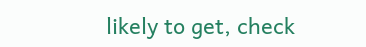likely to get, check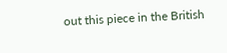out this piece in the British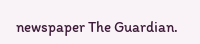newspaper The Guardian.